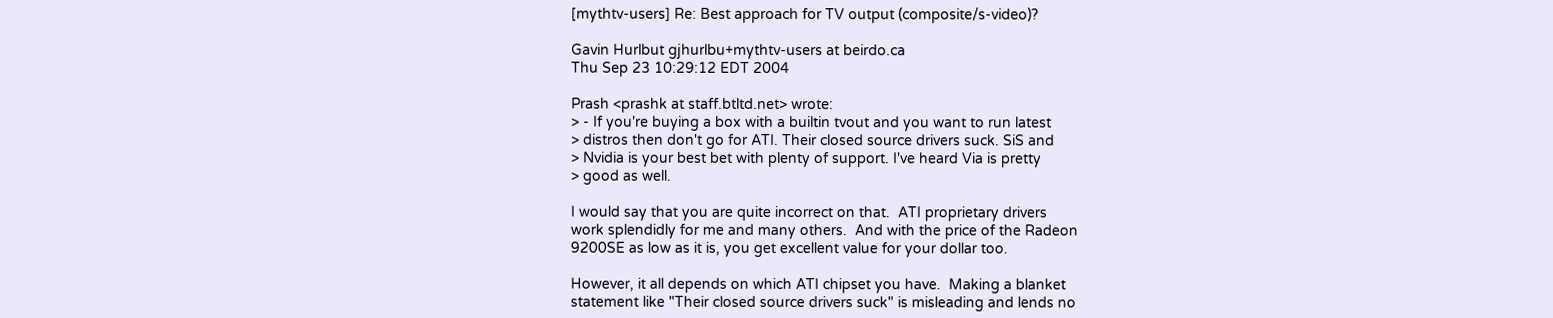[mythtv-users] Re: Best approach for TV output (composite/s-video)?

Gavin Hurlbut gjhurlbu+mythtv-users at beirdo.ca
Thu Sep 23 10:29:12 EDT 2004

Prash <prashk at staff.btltd.net> wrote:
> - If you're buying a box with a builtin tvout and you want to run latest
> distros then don't go for ATI. Their closed source drivers suck. SiS and
> Nvidia is your best bet with plenty of support. I've heard Via is pretty
> good as well.

I would say that you are quite incorrect on that.  ATI proprietary drivers
work splendidly for me and many others.  And with the price of the Radeon
9200SE as low as it is, you get excellent value for your dollar too.

However, it all depends on which ATI chipset you have.  Making a blanket
statement like "Their closed source drivers suck" is misleading and lends no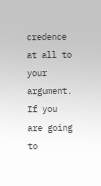credence at all to your argument.  If you are going to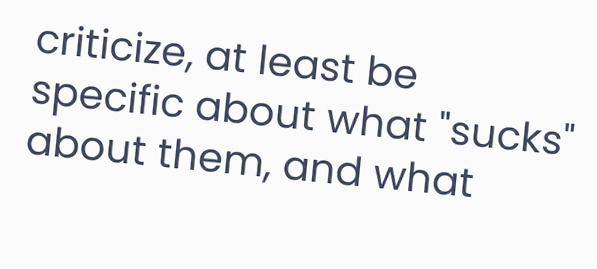criticize, at least be
specific about what "sucks" about them, and what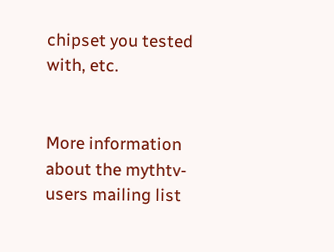chipset you tested with, etc.


More information about the mythtv-users mailing list